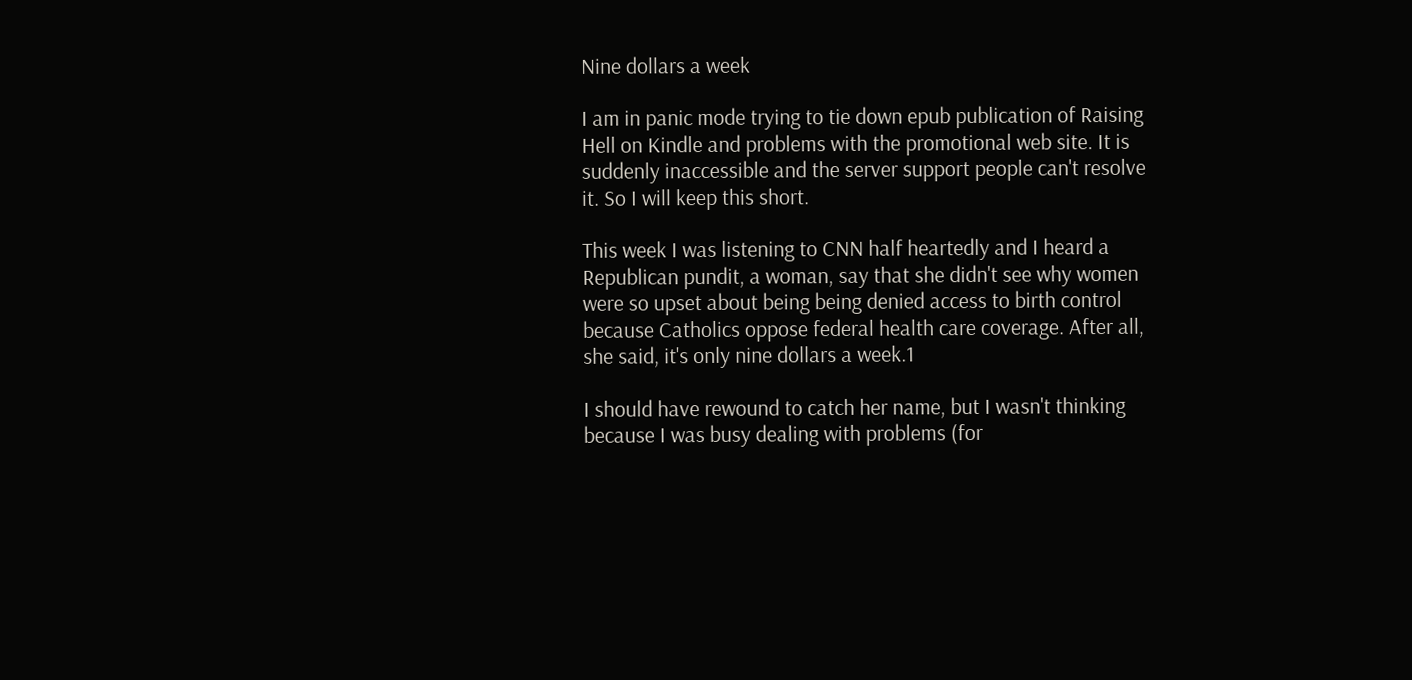Nine dollars a week

I am in panic mode trying to tie down epub publication of Raising Hell on Kindle and problems with the promotional web site. It is suddenly inaccessible and the server support people can't resolve it. So I will keep this short.

This week I was listening to CNN half heartedly and I heard a Republican pundit, a woman, say that she didn't see why women were so upset about being being denied access to birth control because Catholics oppose federal health care coverage. After all, she said, it's only nine dollars a week.1

I should have rewound to catch her name, but I wasn't thinking because I was busy dealing with problems (for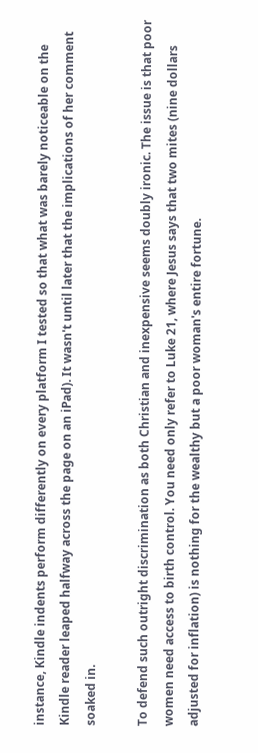instance, Kindle indents perform differently on every platform I tested so that what was barely noticeable on the Kindle reader leaped halfway across the page on an iPad). It wasn't until later that the implications of her comment soaked in.

To defend such outright discrimination as both Christian and inexpensive seems doubly ironic. The issue is that poor women need access to birth control. You need only refer to Luke 21, where Jesus says that two mites (nine dollars adjusted for inflation) is nothing for the wealthy but a poor woman's entire fortune.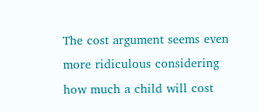The cost argument seems even more ridiculous considering how much a child will cost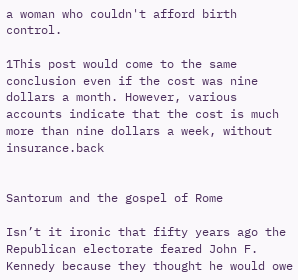a woman who couldn't afford birth control.

1This post would come to the same conclusion even if the cost was nine dollars a month. However, various accounts indicate that the cost is much more than nine dollars a week, without insurance.back


Santorum and the gospel of Rome

Isn’t it ironic that fifty years ago the Republican electorate feared John F. Kennedy because they thought he would owe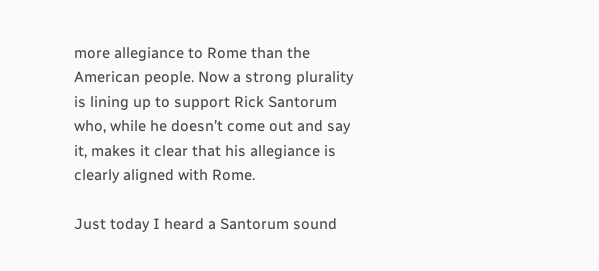more allegiance to Rome than the American people. Now a strong plurality is lining up to support Rick Santorum who, while he doesn’t come out and say it, makes it clear that his allegiance is clearly aligned with Rome.

Just today I heard a Santorum sound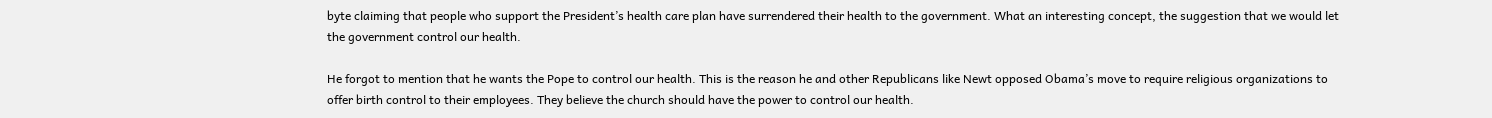byte claiming that people who support the President’s health care plan have surrendered their health to the government. What an interesting concept, the suggestion that we would let the government control our health.

He forgot to mention that he wants the Pope to control our health. This is the reason he and other Republicans like Newt opposed Obama’s move to require religious organizations to offer birth control to their employees. They believe the church should have the power to control our health.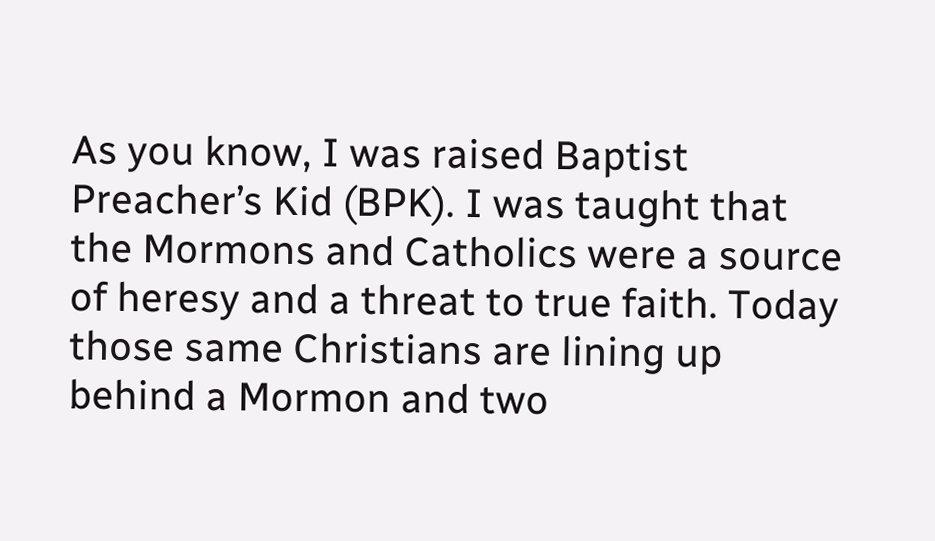As you know, I was raised Baptist Preacher’s Kid (BPK). I was taught that the Mormons and Catholics were a source of heresy and a threat to true faith. Today those same Christians are lining up behind a Mormon and two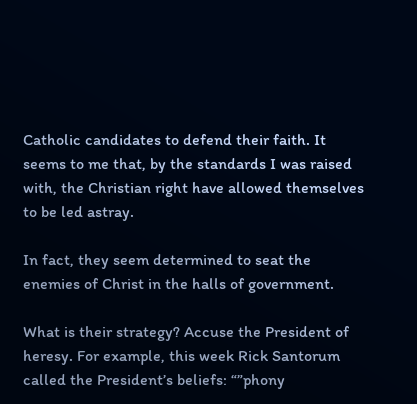Catholic candidates to defend their faith. It seems to me that, by the standards I was raised with, the Christian right have allowed themselves to be led astray.

In fact, they seem determined to seat the enemies of Christ in the halls of government.

What is their strategy? Accuse the President of heresy. For example, this week Rick Santorum called the President’s beliefs: “”phony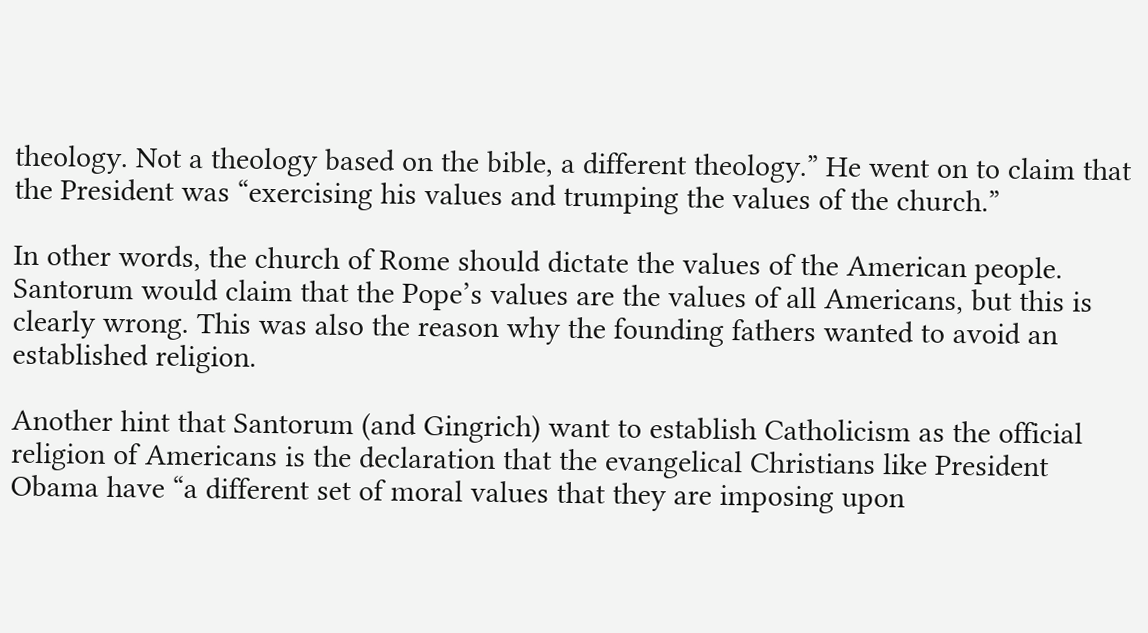theology. Not a theology based on the bible, a different theology.” He went on to claim that the President was “exercising his values and trumping the values of the church.”

In other words, the church of Rome should dictate the values of the American people. Santorum would claim that the Pope’s values are the values of all Americans, but this is clearly wrong. This was also the reason why the founding fathers wanted to avoid an established religion.

Another hint that Santorum (and Gingrich) want to establish Catholicism as the official religion of Americans is the declaration that the evangelical Christians like President Obama have “a different set of moral values that they are imposing upon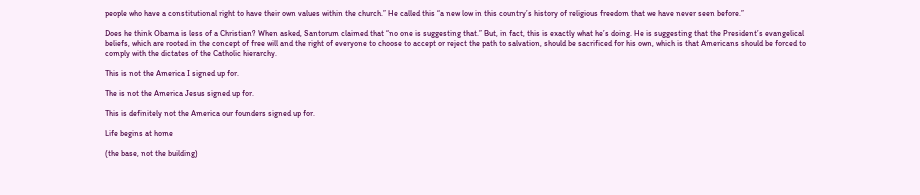people who have a constitutional right to have their own values within the church.” He called this “a new low in this country’s history of religious freedom that we have never seen before.”

Does he think Obama is less of a Christian? When asked, Santorum claimed that “no one is suggesting that.” But, in fact, this is exactly what he’s doing. He is suggesting that the President’s evangelical beliefs, which are rooted in the concept of free will and the right of everyone to choose to accept or reject the path to salvation, should be sacrificed for his own, which is that Americans should be forced to comply with the dictates of the Catholic hierarchy.

This is not the America I signed up for.

The is not the America Jesus signed up for.

This is definitely not the America our founders signed up for.

Life begins at home

(the base, not the building)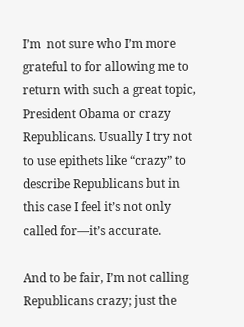I’m  not sure who I’m more grateful to for allowing me to return with such a great topic, President Obama or crazy Republicans. Usually I try not to use epithets like “crazy” to describe Republicans but in this case I feel it’s not only called for—it’s accurate.

And to be fair, I’m not calling Republicans crazy; just the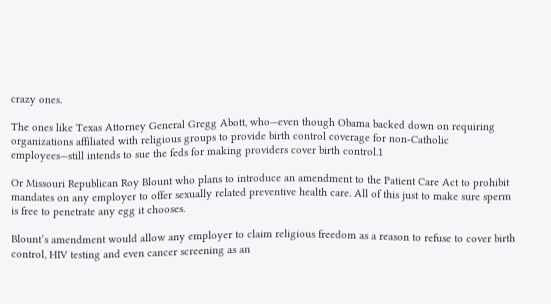crazy ones.

The ones like Texas Attorney General Gregg Abott, who—even though Obama backed down on requiring organizations affiliated with religious groups to provide birth control coverage for non-Catholic employees—still intends to sue the feds for making providers cover birth control.1

Or Missouri Republican Roy Blount who plans to introduce an amendment to the Patient Care Act to prohibit mandates on any employer to offer sexually related preventive health care. All of this just to make sure sperm is free to penetrate any egg it chooses.

Blount’s amendment would allow any employer to claim religious freedom as a reason to refuse to cover birth control, HIV testing and even cancer screening as an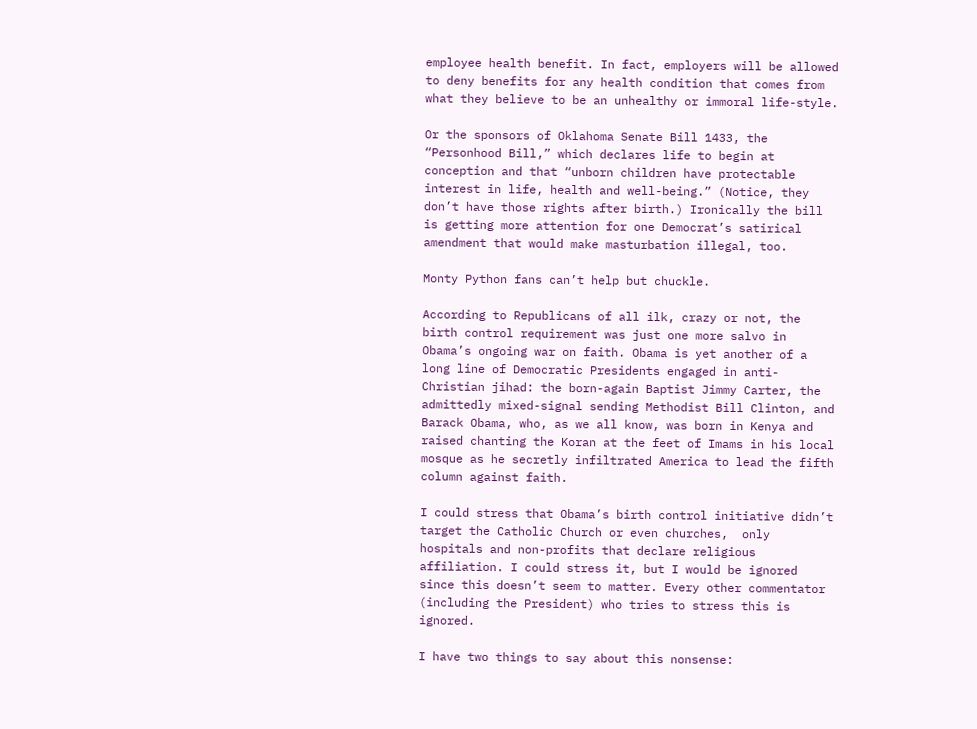employee health benefit. In fact, employers will be allowed to deny benefits for any health condition that comes from what they believe to be an unhealthy or immoral life-style.

Or the sponsors of Oklahoma Senate Bill 1433, the “Personhood Bill,” which declares life to begin at conception and that “unborn children have protectable interest in life, health and well-being.” (Notice, they don’t have those rights after birth.) Ironically the bill is getting more attention for one Democrat’s satirical amendment that would make masturbation illegal, too.

Monty Python fans can’t help but chuckle.

According to Republicans of all ilk, crazy or not, the birth control requirement was just one more salvo in Obama’s ongoing war on faith. Obama is yet another of a long line of Democratic Presidents engaged in anti-Christian jihad: the born-again Baptist Jimmy Carter, the admittedly mixed-signal sending Methodist Bill Clinton, and Barack Obama, who, as we all know, was born in Kenya and raised chanting the Koran at the feet of Imams in his local mosque as he secretly infiltrated America to lead the fifth column against faith.

I could stress that Obama’s birth control initiative didn’t target the Catholic Church or even churches,  only hospitals and non-profits that declare religious affiliation. I could stress it, but I would be ignored since this doesn’t seem to matter. Every other commentator (including the President) who tries to stress this is ignored.

I have two things to say about this nonsense: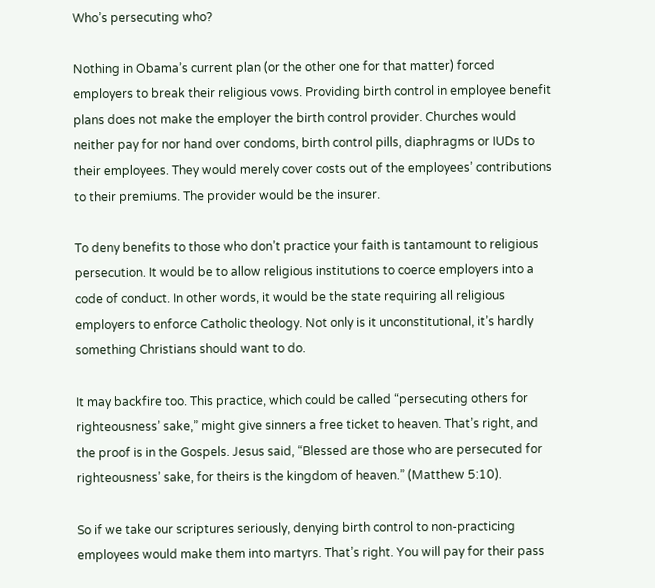Who’s persecuting who?

Nothing in Obama’s current plan (or the other one for that matter) forced employers to break their religious vows. Providing birth control in employee benefit plans does not make the employer the birth control provider. Churches would neither pay for nor hand over condoms, birth control pills, diaphragms or IUDs to their employees. They would merely cover costs out of the employees’ contributions to their premiums. The provider would be the insurer.

To deny benefits to those who don’t practice your faith is tantamount to religious persecution. It would be to allow religious institutions to coerce employers into a code of conduct. In other words, it would be the state requiring all religious employers to enforce Catholic theology. Not only is it unconstitutional, it’s hardly something Christians should want to do.

It may backfire too. This practice, which could be called “persecuting others for righteousness’ sake,” might give sinners a free ticket to heaven. That’s right, and the proof is in the Gospels. Jesus said, “Blessed are those who are persecuted for righteousness’ sake, for theirs is the kingdom of heaven.” (Matthew 5:10).

So if we take our scriptures seriously, denying birth control to non-practicing employees would make them into martyrs. That’s right. You will pay for their pass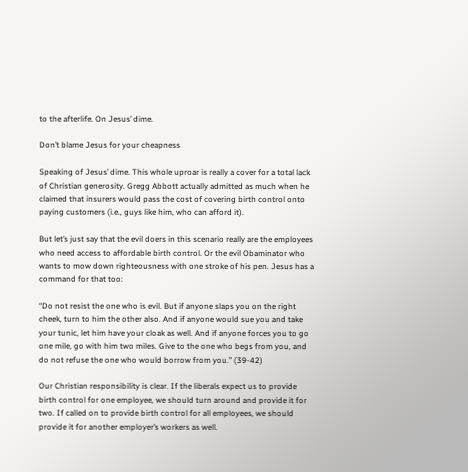to the afterlife. On Jesus’ dime.

Don’t blame Jesus for your cheapness

Speaking of Jesus’ dime. This whole uproar is really a cover for a total lack of Christian generosity. Gregg Abbott actually admitted as much when he claimed that insurers would pass the cost of covering birth control onto paying customers (i.e., guys like him, who can afford it).

But let’s just say that the evil doers in this scenario really are the employees who need access to affordable birth control. Or the evil Obaminator who wants to mow down righteousness with one stroke of his pen. Jesus has a command for that too:

“Do not resist the one who is evil. But if anyone slaps you on the right cheek, turn to him the other also. And if anyone would sue you and take your tunic, let him have your cloak as well. And if anyone forces you to go one mile, go with him two miles. Give to the one who begs from you, and do not refuse the one who would borrow from you.” (39-42)

Our Christian responsibility is clear. If the liberals expect us to provide birth control for one employee, we should turn around and provide it for two. If called on to provide birth control for all employees, we should provide it for another employer’s workers as well.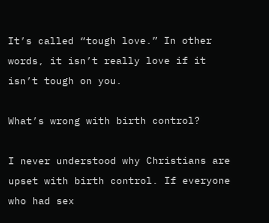It’s called “tough love.” In other words, it isn’t really love if it isn’t tough on you.

What’s wrong with birth control?

I never understood why Christians are upset with birth control. If everyone who had sex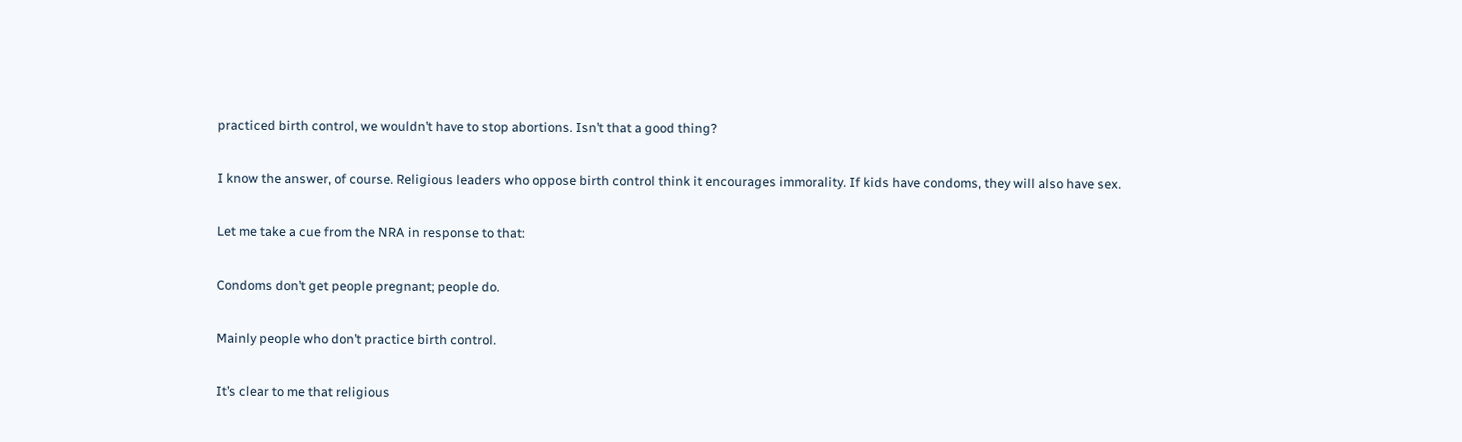practiced birth control, we wouldn’t have to stop abortions. Isn’t that a good thing?

I know the answer, of course. Religious leaders who oppose birth control think it encourages immorality. If kids have condoms, they will also have sex.

Let me take a cue from the NRA in response to that:

Condoms don’t get people pregnant; people do.

Mainly people who don’t practice birth control.

It’s clear to me that religious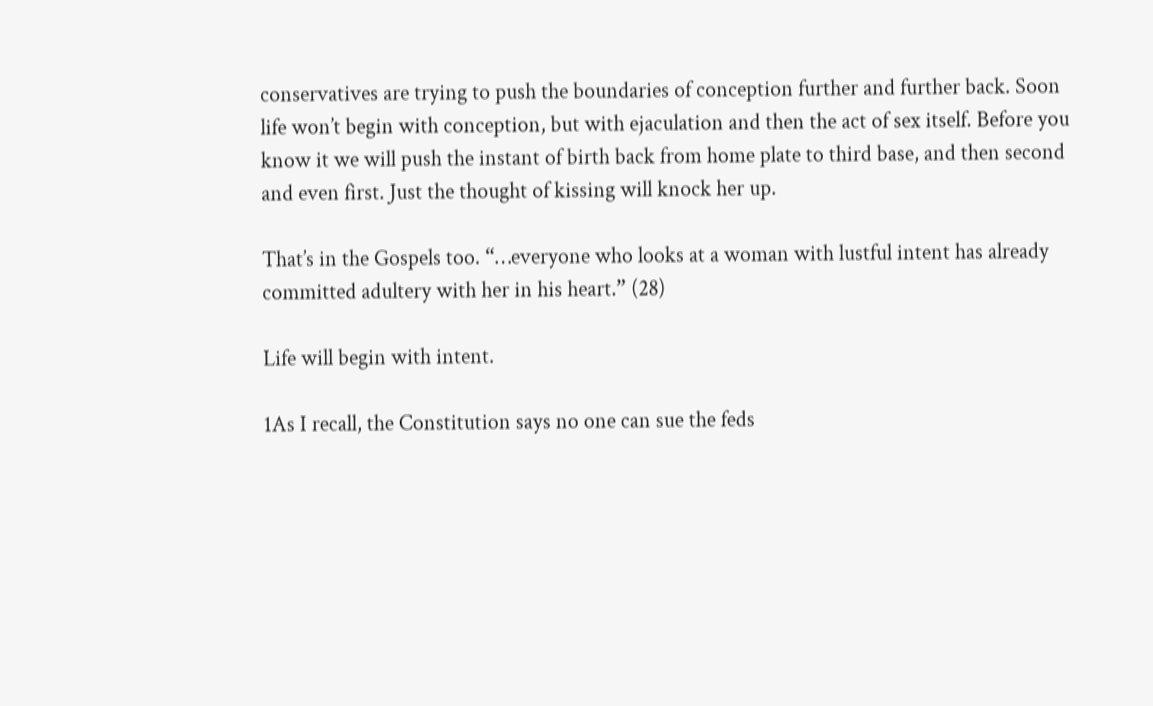conservatives are trying to push the boundaries of conception further and further back. Soon life won’t begin with conception, but with ejaculation and then the act of sex itself. Before you know it we will push the instant of birth back from home plate to third base, and then second and even first. Just the thought of kissing will knock her up.

That’s in the Gospels too. “…everyone who looks at a woman with lustful intent has already committed adultery with her in his heart.” (28)

Life will begin with intent.

1As I recall, the Constitution says no one can sue the feds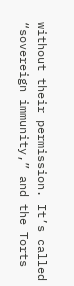without their permission. It’s called “sovereign immunity,” and the Torts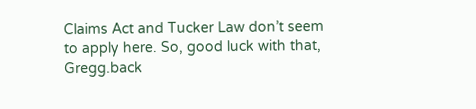Claims Act and Tucker Law don’t seem to apply here. So, good luck with that, Gregg.back